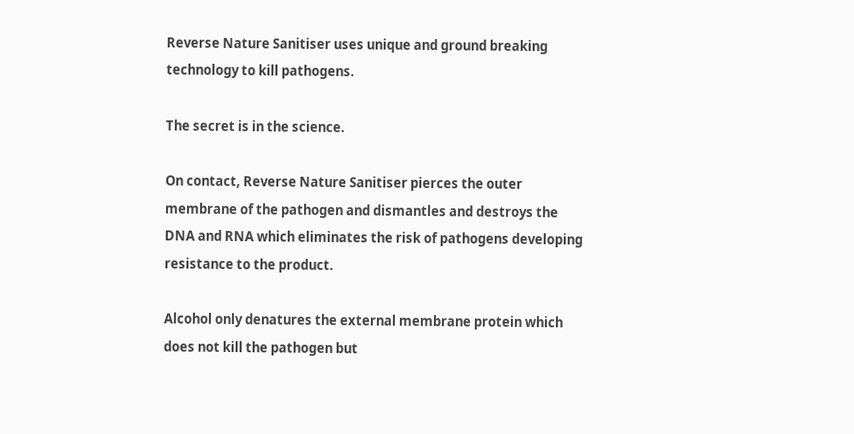Reverse Nature Sanitiser uses unique and ground breaking technology to kill pathogens.

The secret is in the science.

On contact, Reverse Nature Sanitiser pierces the outer membrane of the pathogen and dismantles and destroys the DNA and RNA which eliminates the risk of pathogens developing resistance to the product.

Alcohol only denatures the external membrane protein which does not kill the pathogen but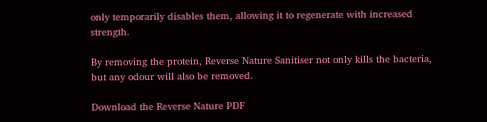only temporarily disables them, allowing it to regenerate with increased strength.

By removing the protein, Reverse Nature Sanitiser not only kills the bacteria, but any odour will also be removed.

Download the Reverse Nature PDF